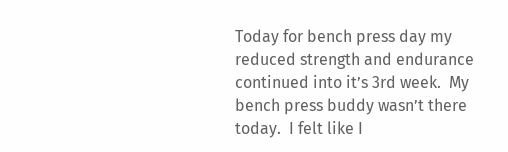Today for bench press day my reduced strength and endurance continued into it’s 3rd week.  My bench press buddy wasn’t there today.  I felt like I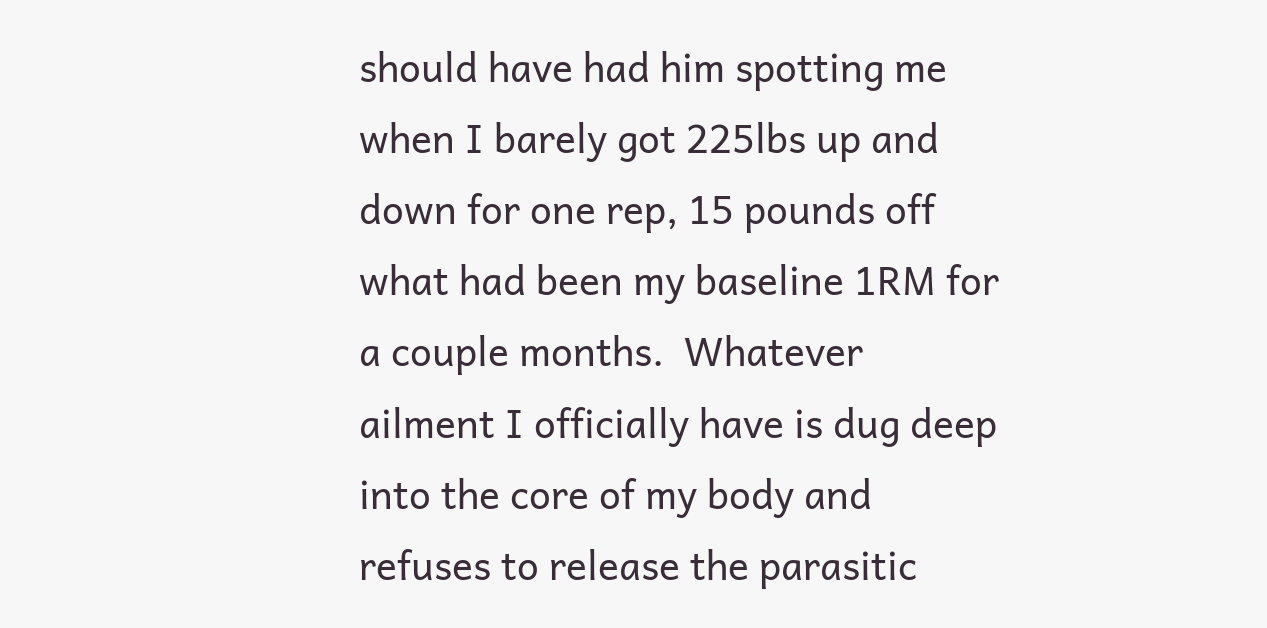should have had him spotting me when I barely got 225lbs up and down for one rep, 15 pounds off what had been my baseline 1RM for a couple months.  Whatever ailment I officially have is dug deep into the core of my body and refuses to release the parasitic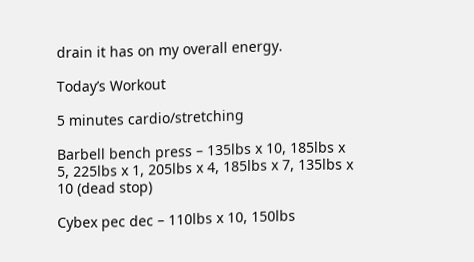drain it has on my overall energy.

Today’s Workout

5 minutes cardio/stretching

Barbell bench press – 135lbs x 10, 185lbs x 5, 225lbs x 1, 205lbs x 4, 185lbs x 7, 135lbs x 10 (dead stop)

Cybex pec dec – 110lbs x 10, 150lbs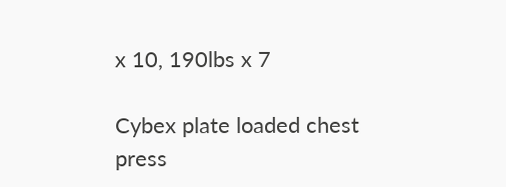x 10, 190lbs x 7

Cybex plate loaded chest press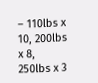– 110lbs x 10, 200lbs x 8, 250lbs x 3